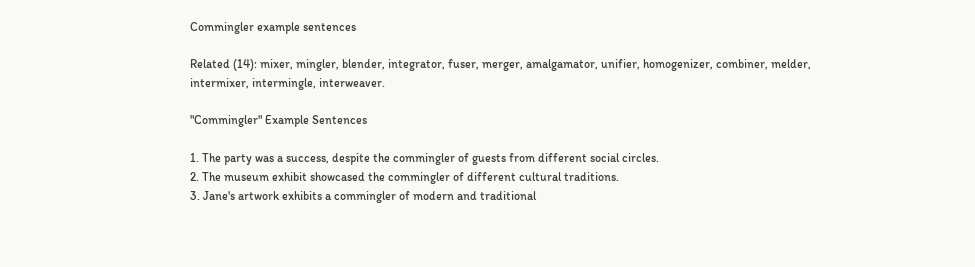Commingler example sentences

Related (14): mixer, mingler, blender, integrator, fuser, merger, amalgamator, unifier, homogenizer, combiner, melder, intermixer, intermingle, interweaver.

"Commingler" Example Sentences

1. The party was a success, despite the commingler of guests from different social circles.
2. The museum exhibit showcased the commingler of different cultural traditions.
3. Jane's artwork exhibits a commingler of modern and traditional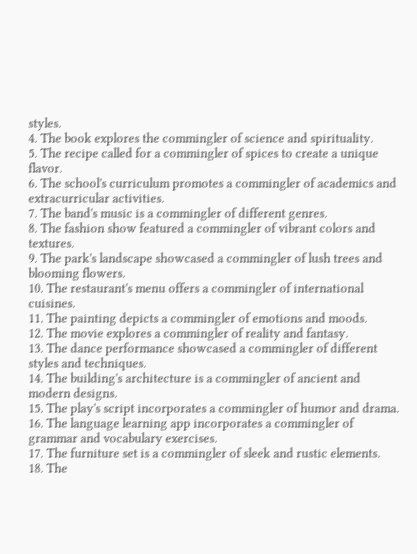styles.
4. The book explores the commingler of science and spirituality.
5. The recipe called for a commingler of spices to create a unique flavor.
6. The school's curriculum promotes a commingler of academics and extracurricular activities.
7. The band's music is a commingler of different genres.
8. The fashion show featured a commingler of vibrant colors and textures.
9. The park's landscape showcased a commingler of lush trees and blooming flowers.
10. The restaurant's menu offers a commingler of international cuisines.
11. The painting depicts a commingler of emotions and moods.
12. The movie explores a commingler of reality and fantasy.
13. The dance performance showcased a commingler of different styles and techniques.
14. The building's architecture is a commingler of ancient and modern designs.
15. The play's script incorporates a commingler of humor and drama.
16. The language learning app incorporates a commingler of grammar and vocabulary exercises.
17. The furniture set is a commingler of sleek and rustic elements.
18. The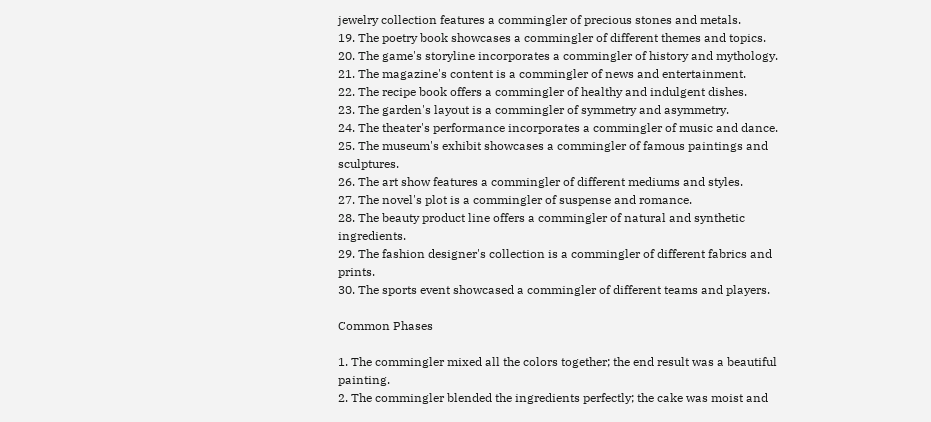jewelry collection features a commingler of precious stones and metals.
19. The poetry book showcases a commingler of different themes and topics.
20. The game's storyline incorporates a commingler of history and mythology.
21. The magazine's content is a commingler of news and entertainment.
22. The recipe book offers a commingler of healthy and indulgent dishes.
23. The garden's layout is a commingler of symmetry and asymmetry.
24. The theater's performance incorporates a commingler of music and dance.
25. The museum's exhibit showcases a commingler of famous paintings and sculptures.
26. The art show features a commingler of different mediums and styles.
27. The novel's plot is a commingler of suspense and romance.
28. The beauty product line offers a commingler of natural and synthetic ingredients.
29. The fashion designer's collection is a commingler of different fabrics and prints.
30. The sports event showcased a commingler of different teams and players.

Common Phases

1. The commingler mixed all the colors together; the end result was a beautiful painting.
2. The commingler blended the ingredients perfectly; the cake was moist and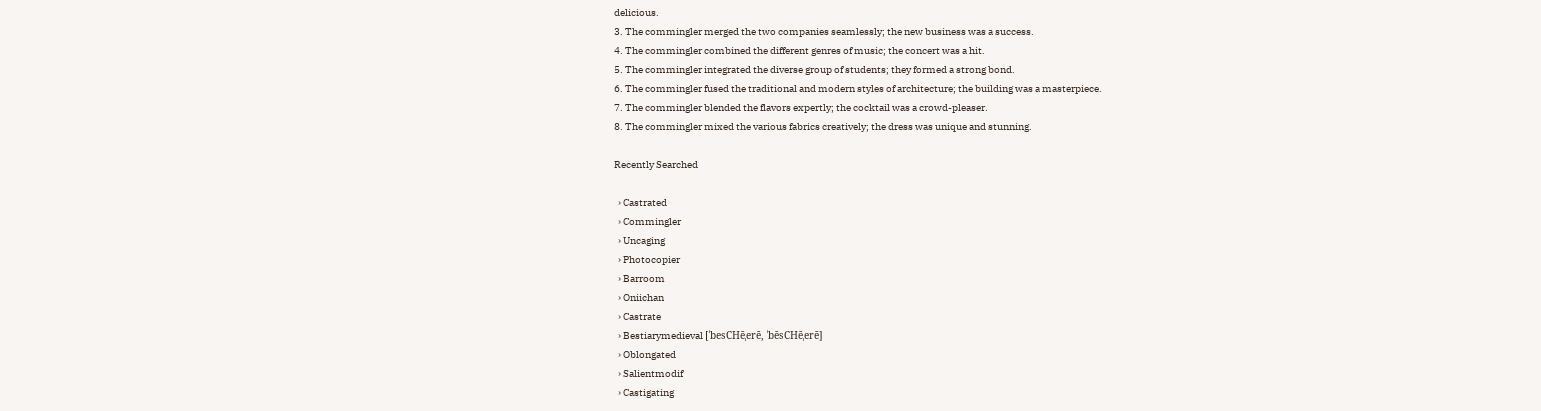delicious.
3. The commingler merged the two companies seamlessly; the new business was a success.
4. The commingler combined the different genres of music; the concert was a hit.
5. The commingler integrated the diverse group of students; they formed a strong bond.
6. The commingler fused the traditional and modern styles of architecture; the building was a masterpiece.
7. The commingler blended the flavors expertly; the cocktail was a crowd-pleaser.
8. The commingler mixed the various fabrics creatively; the dress was unique and stunning.

Recently Searched

  › Castrated
  › Commingler
  › Uncaging
  › Photocopier
  › Barroom
  › Oniichan
  › Castrate
  › Bestiarymedieval [ˈbesCHēˌerē, ˈbēsCHēˌerē]
  › Oblongated
  › Salientmodif
  › Castigating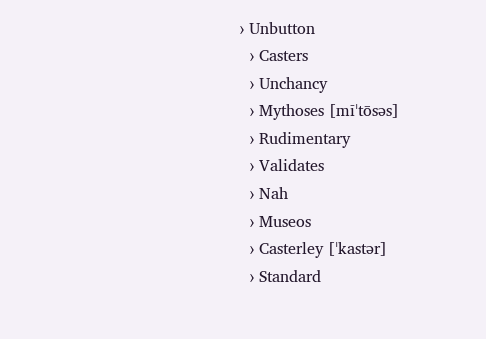› Unbutton
  › Casters
  › Unchancy
  › Mythoses [mīˈtōsəs]
  › Rudimentary
  › Validates
  › Nah
  › Museos
  › Casterley [ˈkastər]
  › Standard